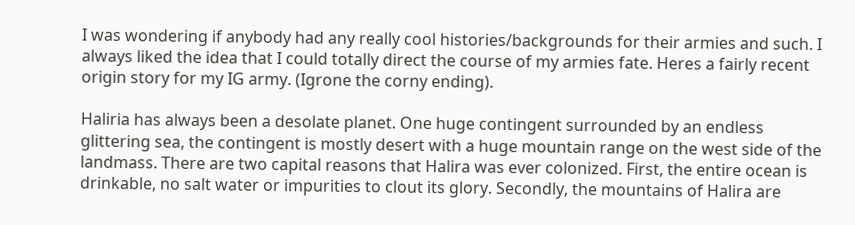I was wondering if anybody had any really cool histories/backgrounds for their armies and such. I always liked the idea that I could totally direct the course of my armies fate. Heres a fairly recent origin story for my IG army. (Igrone the corny ending).

Haliria has always been a desolate planet. One huge contingent surrounded by an endless glittering sea, the contingent is mostly desert with a huge mountain range on the west side of the landmass. There are two capital reasons that Halira was ever colonized. First, the entire ocean is drinkable, no salt water or impurities to clout its glory. Secondly, the mountains of Halira are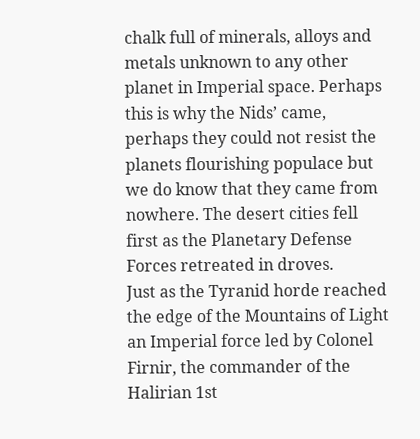chalk full of minerals, alloys and metals unknown to any other planet in Imperial space. Perhaps this is why the Nids’ came, perhaps they could not resist the planets flourishing populace but we do know that they came from nowhere. The desert cities fell first as the Planetary Defense Forces retreated in droves.
Just as the Tyranid horde reached the edge of the Mountains of Light an Imperial force led by Colonel Firnir, the commander of the Halirian 1st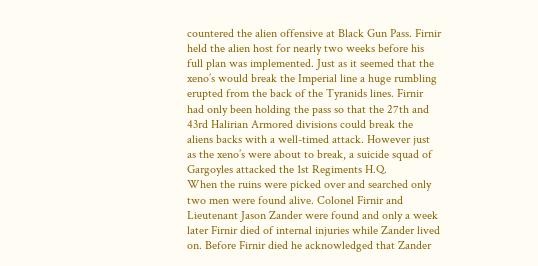countered the alien offensive at Black Gun Pass. Firnir held the alien host for nearly two weeks before his full plan was implemented. Just as it seemed that the xeno’s would break the Imperial line a huge rumbling erupted from the back of the Tyranids lines. Firnir had only been holding the pass so that the 27th and 43rd Halirian Armored divisions could break the aliens backs with a well-timed attack. However just as the xeno’s were about to break, a suicide squad of Gargoyles attacked the 1st Regiments H.Q.
When the ruins were picked over and searched only two men were found alive. Colonel Firnir and Lieutenant Jason Zander were found and only a week later Firnir died of internal injuries while Zander lived on. Before Firnir died he acknowledged that Zander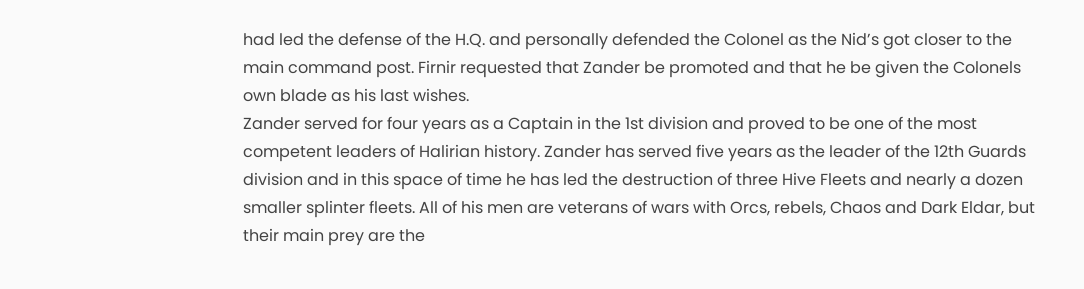had led the defense of the H.Q. and personally defended the Colonel as the Nid’s got closer to the main command post. Firnir requested that Zander be promoted and that he be given the Colonels own blade as his last wishes.
Zander served for four years as a Captain in the 1st division and proved to be one of the most competent leaders of Halirian history. Zander has served five years as the leader of the 12th Guards division and in this space of time he has led the destruction of three Hive Fleets and nearly a dozen smaller splinter fleets. All of his men are veterans of wars with Orcs, rebels, Chaos and Dark Eldar, but their main prey are the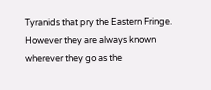Tyranids that pry the Eastern Fringe. However they are always known wherever they go as the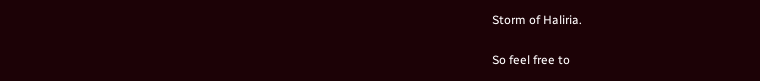Storm of Haliria.

So feel free to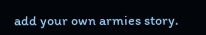add your own armies story.